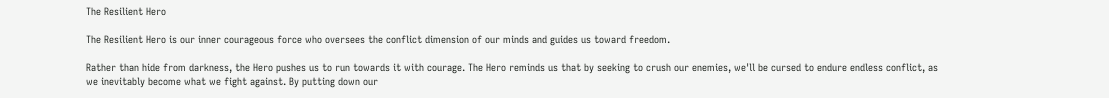The Resilient Hero

The Resilient Hero is our inner courageous force who oversees the conflict dimension of our minds and guides us toward freedom.

Rather than hide from darkness, the Hero pushes us to run towards it with courage. The Hero reminds us that by seeking to crush our enemies, we'll be cursed to endure endless conflict, as we inevitably become what we fight against. By putting down our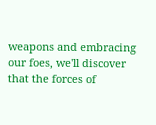weapons and embracing our foes, we'll discover that the forces of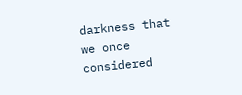darkness that we once considered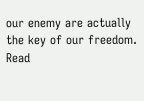our enemy are actually the key of our freedom. Read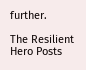further.

The Resilient Hero Posts